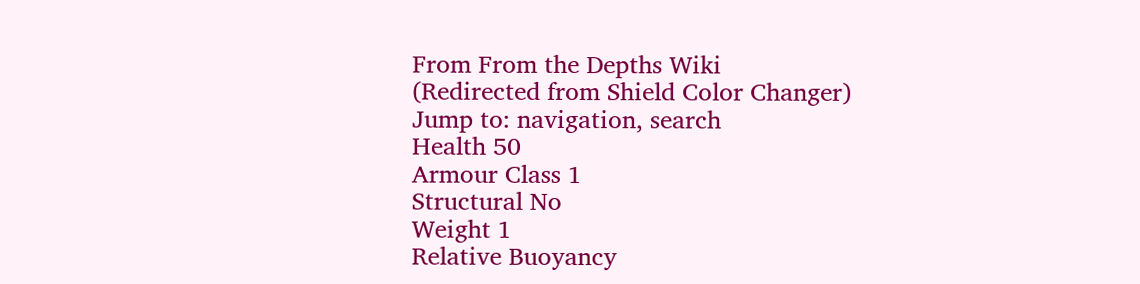From From the Depths Wiki
(Redirected from Shield Color Changer)
Jump to: navigation, search
Health 50
Armour Class 1
Structural No
Weight 1
Relative Buoyancy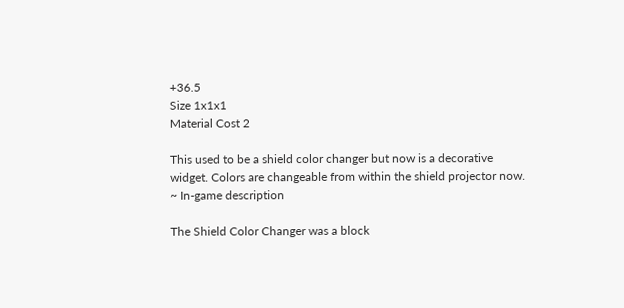+36.5
Size 1x1x1
Material Cost 2

This used to be a shield color changer but now is a decorative widget. Colors are changeable from within the shield projector now.
~ In-game description

The Shield Color Changer was a block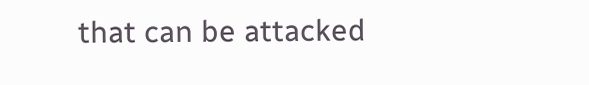that can be attacked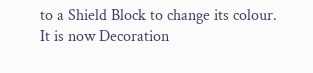to a Shield Block to change its colour. It is now Decoration